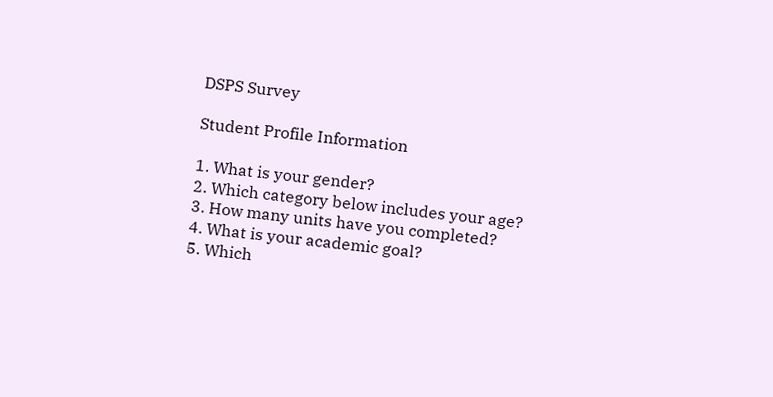DSPS Survey

Student Profile Information

1. What is your gender?
2. Which category below includes your age?
3. How many units have you completed?
4. What is your academic goal?
5. Which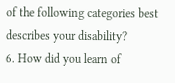of the following categories best describes your disability?
6. How did you learn of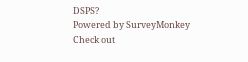DSPS?
Powered by SurveyMonkey
Check out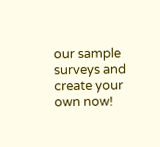our sample surveys and create your own now!